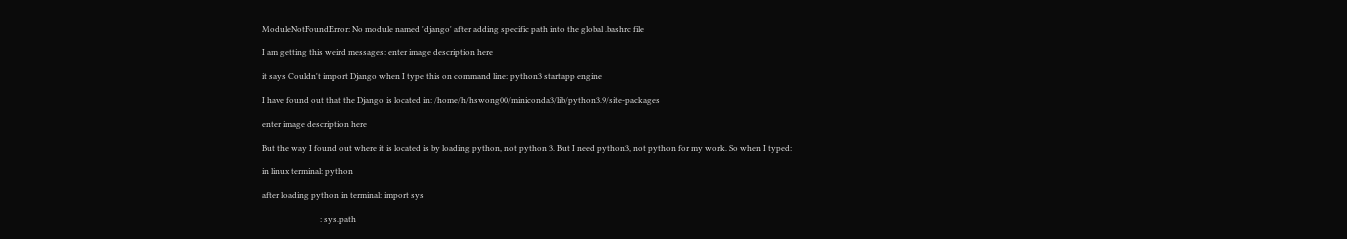ModuleNotFoundError: No module named 'django' after adding specific path into the global .bashrc file

I am getting this weird messages: enter image description here

it says Couldn't import Django when I type this on command line: python3 startapp engine

I have found out that the Django is located in: /home/h/hswong00/miniconda3/lib/python3.9/site-packages

enter image description here

But the way I found out where it is located is by loading python, not python 3. But I need python3, not python for my work. So when I typed:

in linux terminal: python

after loading python in terminal: import sys

                             : sys.path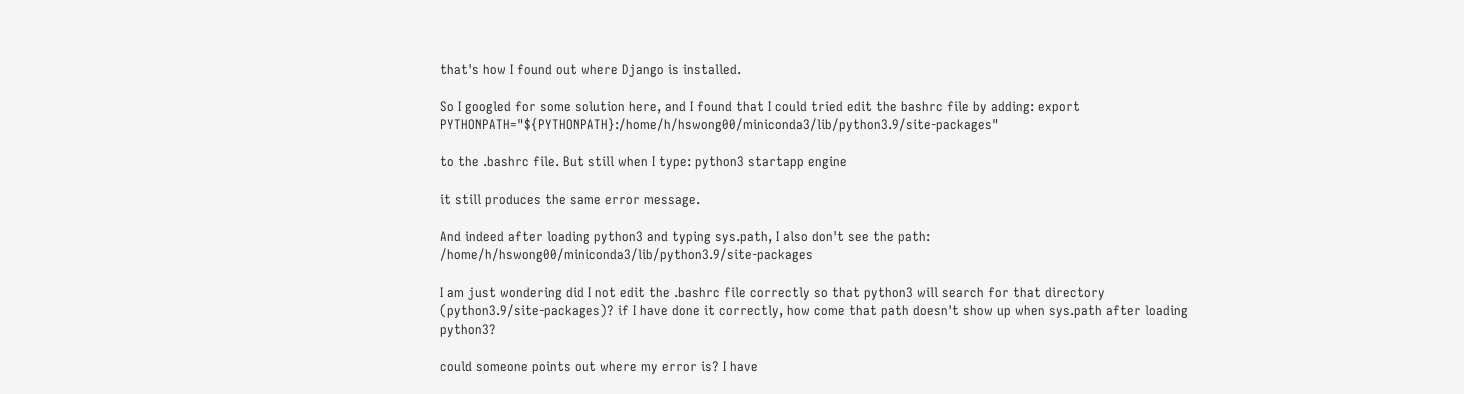that's how I found out where Django is installed.

So I googled for some solution here, and I found that I could tried edit the bashrc file by adding: export PYTHONPATH="${PYTHONPATH}:/home/h/hswong00/miniconda3/lib/python3.9/site-packages"

to the .bashrc file. But still when I type: python3 startapp engine

it still produces the same error message.

And indeed after loading python3 and typing sys.path, I also don't see the path: /home/h/hswong00/miniconda3/lib/python3.9/site-packages

I am just wondering did I not edit the .bashrc file correctly so that python3 will search for that directory (python3.9/site-packages)? if I have done it correctly, how come that path doesn't show up when sys.path after loading python3?

could someone points out where my error is? I have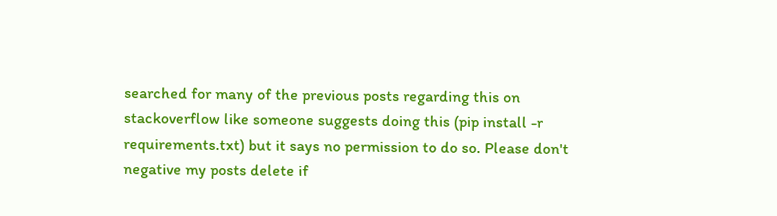searched for many of the previous posts regarding this on stackoverflow like someone suggests doing this (pip install -r requirements.txt) but it says no permission to do so. Please don't negative my posts delete if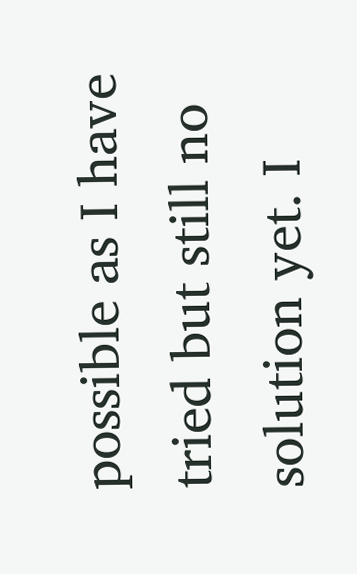possible as I have tried but still no solution yet. I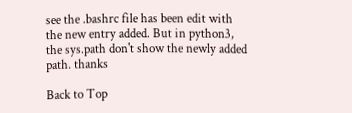see the .bashrc file has been edit with the new entry added. But in python3, the sys.path don't show the newly added path. thanks

Back to Top